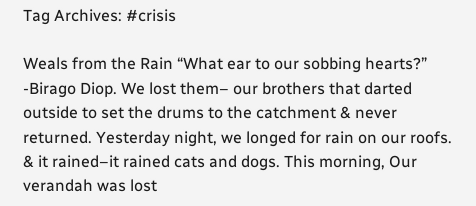Tag Archives: #crisis

Weals from the Rain “What ear to our sobbing hearts?” -Birago Diop. We lost them– our brothers that darted outside to set the drums to the catchment & never returned. Yesterday night, we longed for rain on our roofs. & it rained–it rained cats and dogs. This morning, Our verandah was lost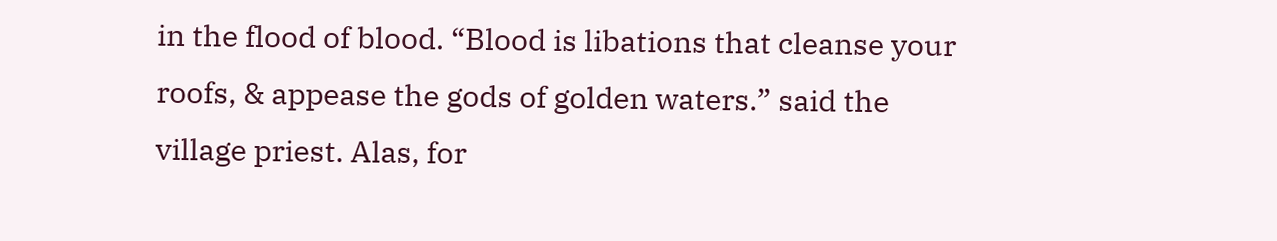in the flood of blood. “Blood is libations that cleanse your roofs, & appease the gods of golden waters.” said the village priest. Alas, for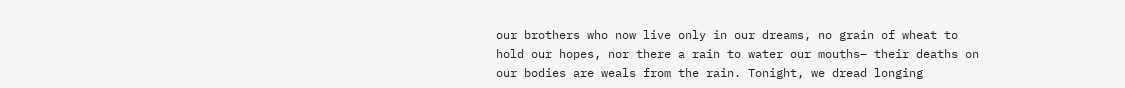our brothers who now live only in our dreams, no grain of wheat to hold our hopes, nor there a rain to water our mouths– their deaths on our bodies are weals from the rain. Tonight, we dread longing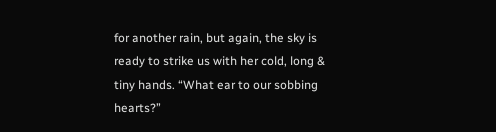for another rain, but again, the sky is ready to strike us with her cold, long & tiny hands. “What ear to our sobbing hearts?”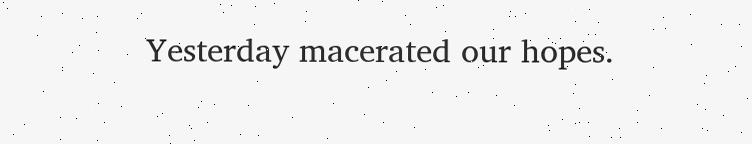Yesterday macerated our hopes.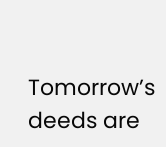Tomorrow’s deeds are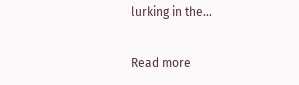lurking in the…

Read more